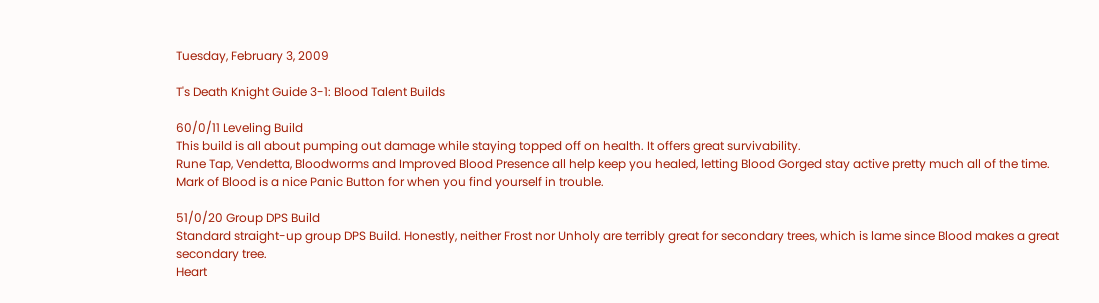Tuesday, February 3, 2009

T's Death Knight Guide 3-1: Blood Talent Builds

60/0/11 Leveling Build
This build is all about pumping out damage while staying topped off on health. It offers great survivability.
Rune Tap, Vendetta, Bloodworms and Improved Blood Presence all help keep you healed, letting Blood Gorged stay active pretty much all of the time.
Mark of Blood is a nice Panic Button for when you find yourself in trouble.

51/0/20 Group DPS Build
Standard straight-up group DPS Build. Honestly, neither Frost nor Unholy are terribly great for secondary trees, which is lame since Blood makes a great secondary tree.
Heart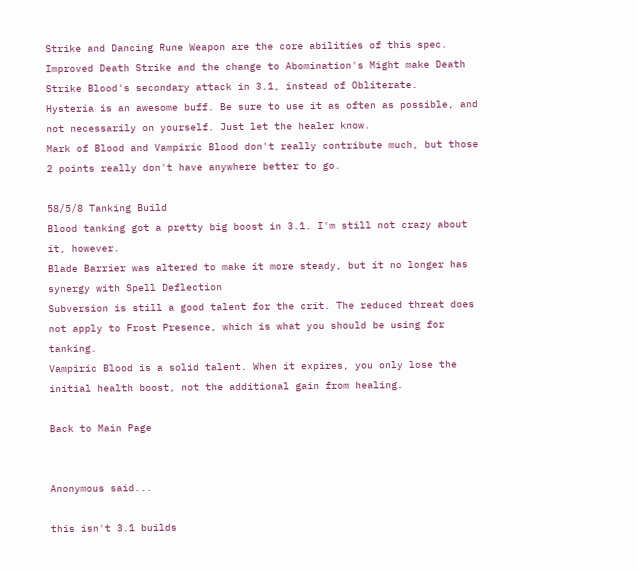Strike and Dancing Rune Weapon are the core abilities of this spec.
Improved Death Strike and the change to Abomination's Might make Death Strike Blood's secondary attack in 3.1, instead of Obliterate.
Hysteria is an awesome buff. Be sure to use it as often as possible, and not necessarily on yourself. Just let the healer know.
Mark of Blood and Vampiric Blood don't really contribute much, but those 2 points really don't have anywhere better to go.

58/5/8 Tanking Build
Blood tanking got a pretty big boost in 3.1. I'm still not crazy about it, however.
Blade Barrier was altered to make it more steady, but it no longer has synergy with Spell Deflection
Subversion is still a good talent for the crit. The reduced threat does not apply to Frost Presence, which is what you should be using for tanking.
Vampiric Blood is a solid talent. When it expires, you only lose the initial health boost, not the additional gain from healing.

Back to Main Page


Anonymous said...

this isn't 3.1 builds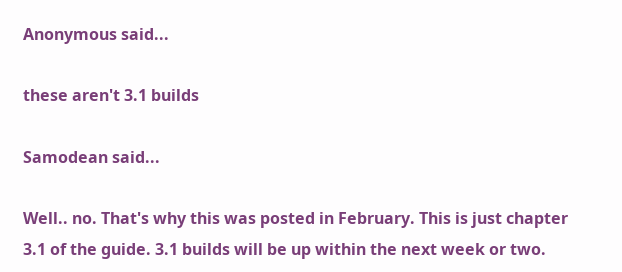Anonymous said...

these aren't 3.1 builds

Samodean said...

Well.. no. That's why this was posted in February. This is just chapter 3.1 of the guide. 3.1 builds will be up within the next week or two.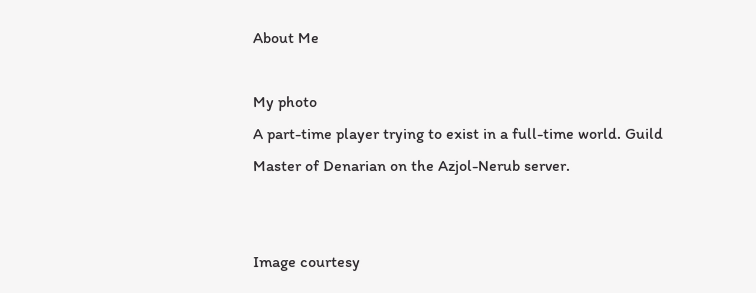About Me

My photo
A part-time player trying to exist in a full-time world. Guild Master of Denarian on the Azjol-Nerub server.


Image courtesy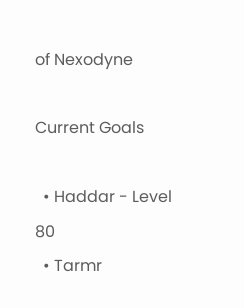of Nexodyne

Current Goals

  • Haddar - Level 80
  • Tarmr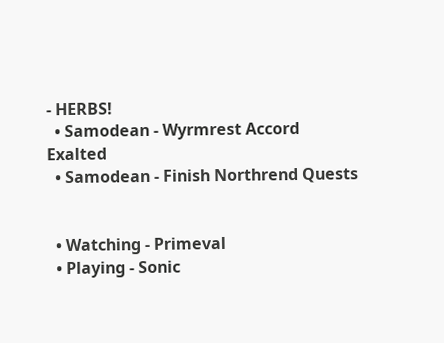- HERBS!
  • Samodean - Wyrmrest Accord Exalted
  • Samodean - Finish Northrend Quests


  • Watching - Primeval
  • Playing - Sonic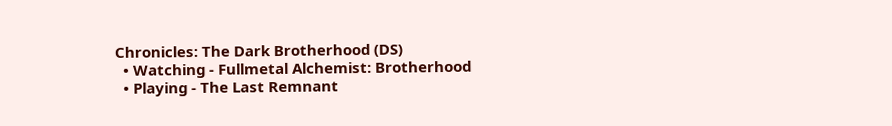Chronicles: The Dark Brotherhood (DS)
  • Watching - Fullmetal Alchemist: Brotherhood
  • Playing - The Last Remnant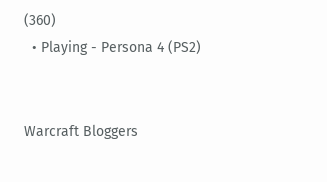(360)
  • Playing - Persona 4 (PS2)


Warcraft Bloggers